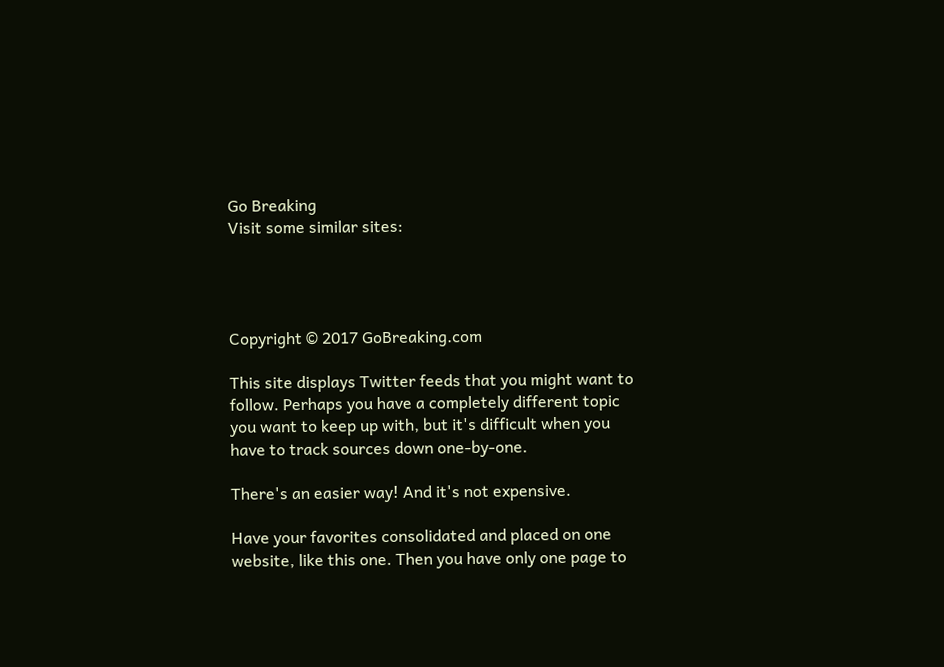Go Breaking
Visit some similar sites:




Copyright © 2017 GoBreaking.com

This site displays Twitter feeds that you might want to follow. Perhaps you have a completely different topic you want to keep up with, but it's difficult when you have to track sources down one-by-one.

There's an easier way! And it's not expensive.

Have your favorites consolidated and placed on one website, like this one. Then you have only one page to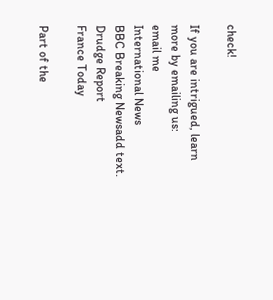check!

If you are intrigued, learn more by emailing us:
email me
International News
BBC Breaking Newsadd text.
Drudge Report
France Today

Part of the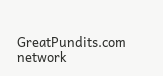GreatPundits.com network